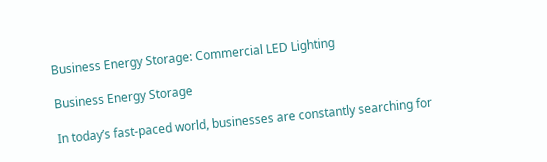Business Energy Storage: Commercial LED Lighting

Business Energy Storage

In today’s fast-paced world, businesses are constantly searching for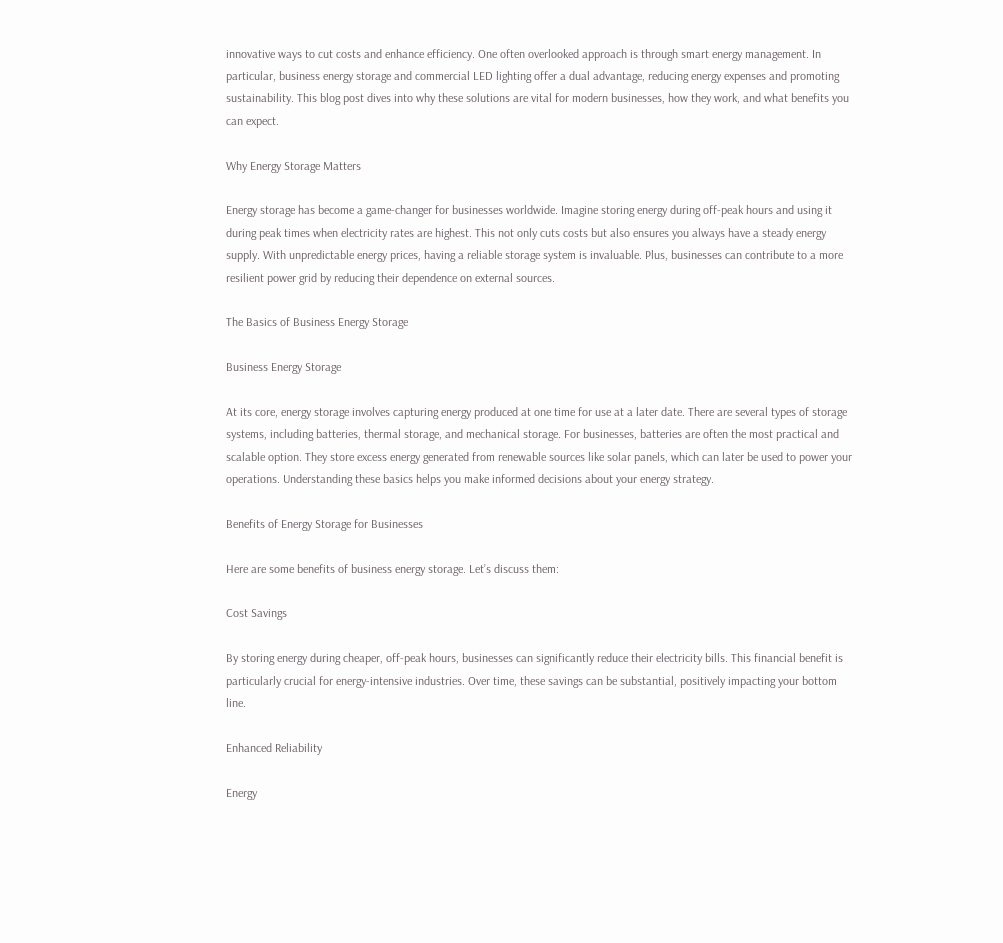innovative ways to cut costs and enhance efficiency. One often overlooked approach is through smart energy management. In particular, business energy storage and commercial LED lighting offer a dual advantage, reducing energy expenses and promoting sustainability. This blog post dives into why these solutions are vital for modern businesses, how they work, and what benefits you can expect.

Why Energy Storage Matters

Energy storage has become a game-changer for businesses worldwide. Imagine storing energy during off-peak hours and using it during peak times when electricity rates are highest. This not only cuts costs but also ensures you always have a steady energy supply. With unpredictable energy prices, having a reliable storage system is invaluable. Plus, businesses can contribute to a more resilient power grid by reducing their dependence on external sources.

The Basics of Business Energy Storage

Business Energy Storage

At its core, energy storage involves capturing energy produced at one time for use at a later date. There are several types of storage systems, including batteries, thermal storage, and mechanical storage. For businesses, batteries are often the most practical and scalable option. They store excess energy generated from renewable sources like solar panels, which can later be used to power your operations. Understanding these basics helps you make informed decisions about your energy strategy.

Benefits of Energy Storage for Businesses

Here are some benefits of business energy storage. Let’s discuss them:

Cost Savings

By storing energy during cheaper, off-peak hours, businesses can significantly reduce their electricity bills. This financial benefit is particularly crucial for energy-intensive industries. Over time, these savings can be substantial, positively impacting your bottom line.

Enhanced Reliability

Energy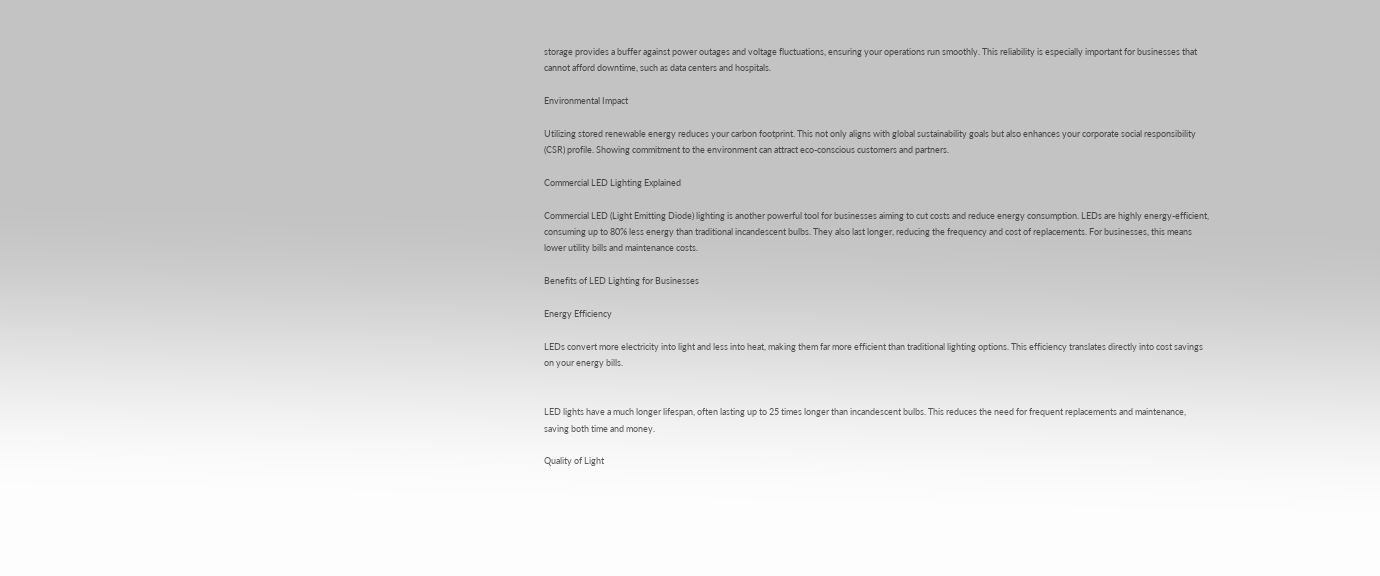storage provides a buffer against power outages and voltage fluctuations, ensuring your operations run smoothly. This reliability is especially important for businesses that cannot afford downtime, such as data centers and hospitals.

Environmental Impact

Utilizing stored renewable energy reduces your carbon footprint. This not only aligns with global sustainability goals but also enhances your corporate social responsibility (CSR) profile. Showing commitment to the environment can attract eco-conscious customers and partners.

Commercial LED Lighting Explained

Commercial LED (Light Emitting Diode) lighting is another powerful tool for businesses aiming to cut costs and reduce energy consumption. LEDs are highly energy-efficient, consuming up to 80% less energy than traditional incandescent bulbs. They also last longer, reducing the frequency and cost of replacements. For businesses, this means lower utility bills and maintenance costs.

Benefits of LED Lighting for Businesses

Energy Efficiency

LEDs convert more electricity into light and less into heat, making them far more efficient than traditional lighting options. This efficiency translates directly into cost savings on your energy bills.


LED lights have a much longer lifespan, often lasting up to 25 times longer than incandescent bulbs. This reduces the need for frequent replacements and maintenance, saving both time and money.

Quality of Light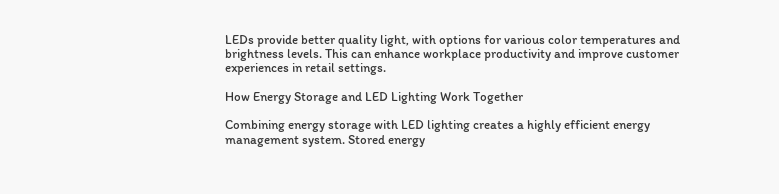LEDs provide better quality light, with options for various color temperatures and brightness levels. This can enhance workplace productivity and improve customer experiences in retail settings.

How Energy Storage and LED Lighting Work Together

Combining energy storage with LED lighting creates a highly efficient energy management system. Stored energy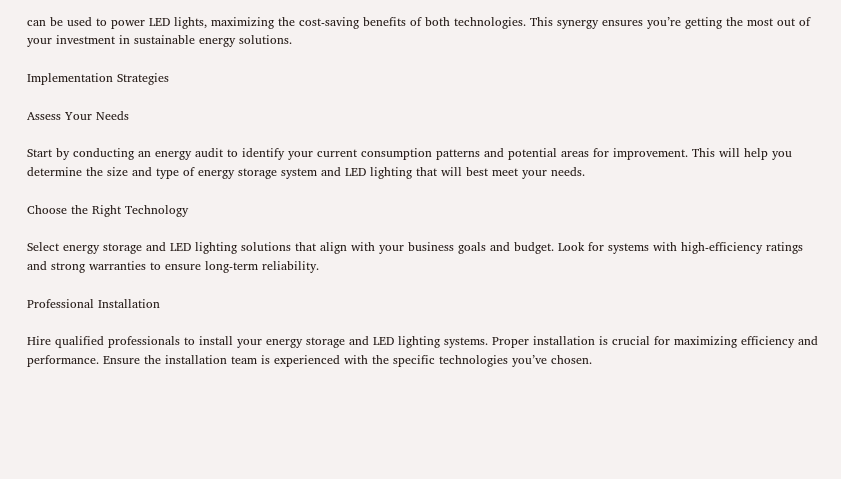can be used to power LED lights, maximizing the cost-saving benefits of both technologies. This synergy ensures you’re getting the most out of your investment in sustainable energy solutions.

Implementation Strategies

Assess Your Needs

Start by conducting an energy audit to identify your current consumption patterns and potential areas for improvement. This will help you determine the size and type of energy storage system and LED lighting that will best meet your needs.

Choose the Right Technology

Select energy storage and LED lighting solutions that align with your business goals and budget. Look for systems with high-efficiency ratings and strong warranties to ensure long-term reliability.

Professional Installation

Hire qualified professionals to install your energy storage and LED lighting systems. Proper installation is crucial for maximizing efficiency and performance. Ensure the installation team is experienced with the specific technologies you’ve chosen.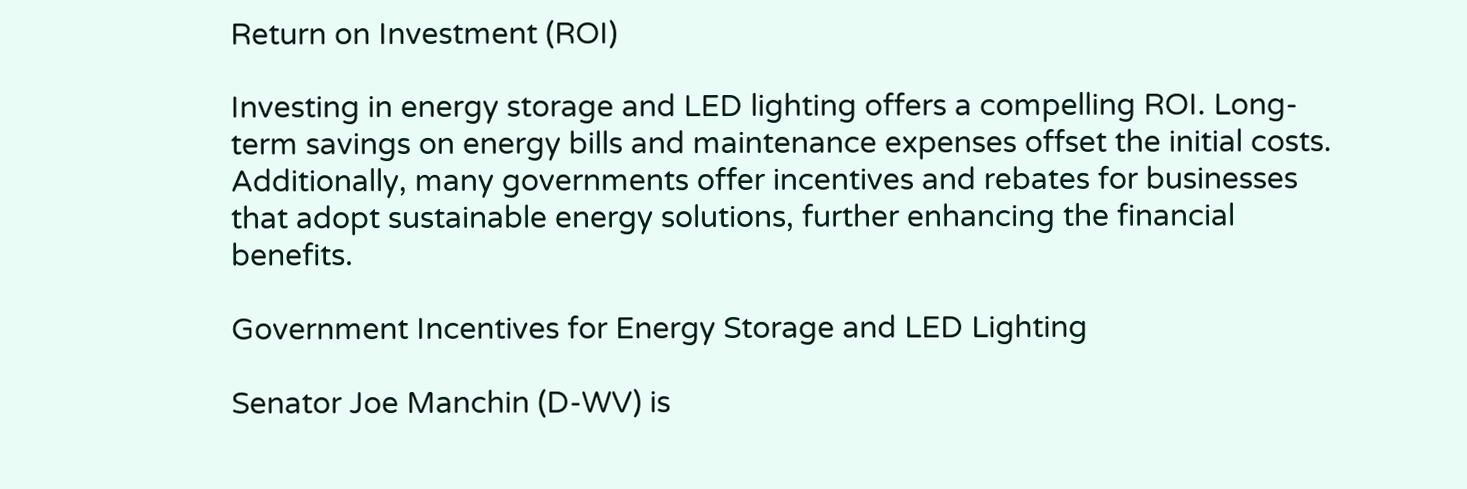Return on Investment (ROI)

Investing in energy storage and LED lighting offers a compelling ROI. Long-term savings on energy bills and maintenance expenses offset the initial costs. Additionally, many governments offer incentives and rebates for businesses that adopt sustainable energy solutions, further enhancing the financial benefits.

Government Incentives for Energy Storage and LED Lighting

Senator Joe Manchin (D-WV) is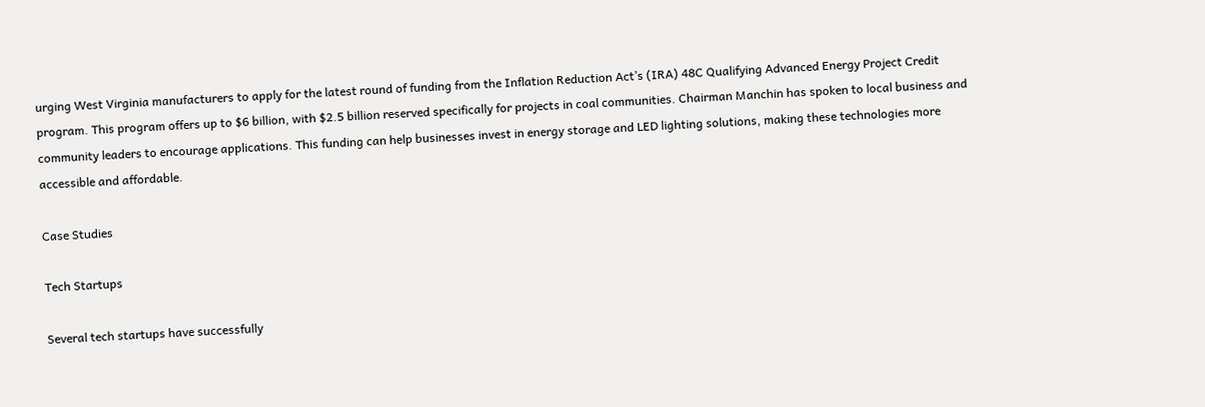urging West Virginia manufacturers to apply for the latest round of funding from the Inflation Reduction Act’s (IRA) 48C Qualifying Advanced Energy Project Credit program. This program offers up to $6 billion, with $2.5 billion reserved specifically for projects in coal communities. Chairman Manchin has spoken to local business and community leaders to encourage applications. This funding can help businesses invest in energy storage and LED lighting solutions, making these technologies more accessible and affordable.

Case Studies

Tech Startups

Several tech startups have successfully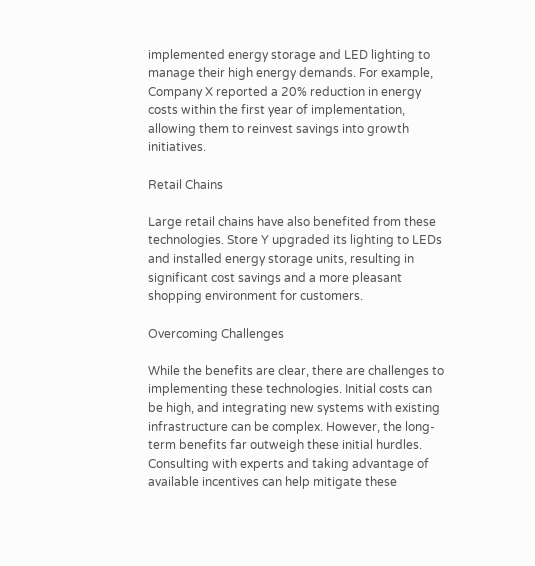implemented energy storage and LED lighting to manage their high energy demands. For example, Company X reported a 20% reduction in energy costs within the first year of implementation, allowing them to reinvest savings into growth initiatives.

Retail Chains

Large retail chains have also benefited from these technologies. Store Y upgraded its lighting to LEDs and installed energy storage units, resulting in significant cost savings and a more pleasant shopping environment for customers.

Overcoming Challenges

While the benefits are clear, there are challenges to implementing these technologies. Initial costs can be high, and integrating new systems with existing infrastructure can be complex. However, the long-term benefits far outweigh these initial hurdles. Consulting with experts and taking advantage of available incentives can help mitigate these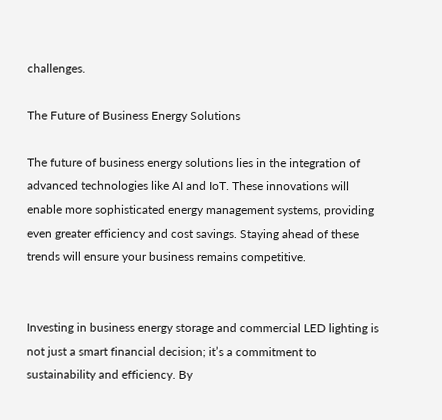challenges.

The Future of Business Energy Solutions

The future of business energy solutions lies in the integration of advanced technologies like AI and IoT. These innovations will enable more sophisticated energy management systems, providing even greater efficiency and cost savings. Staying ahead of these trends will ensure your business remains competitive.


Investing in business energy storage and commercial LED lighting is not just a smart financial decision; it’s a commitment to sustainability and efficiency. By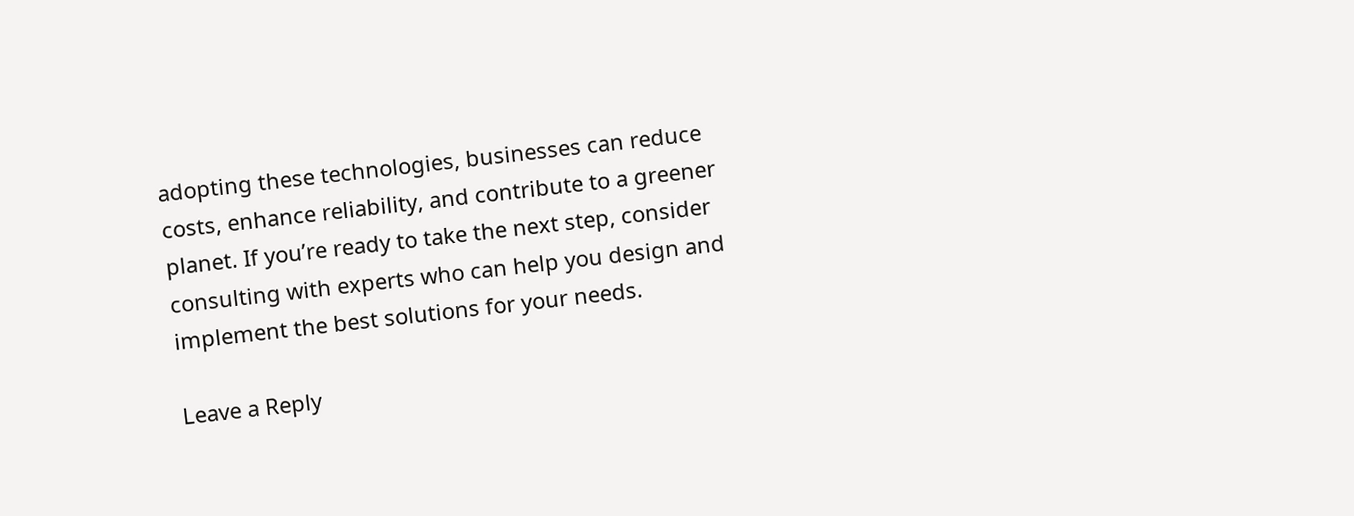adopting these technologies, businesses can reduce costs, enhance reliability, and contribute to a greener planet. If you’re ready to take the next step, consider consulting with experts who can help you design and implement the best solutions for your needs.

Leave a Reply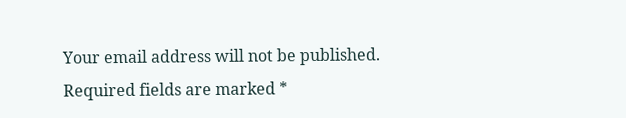Your email address will not be published. Required fields are marked *